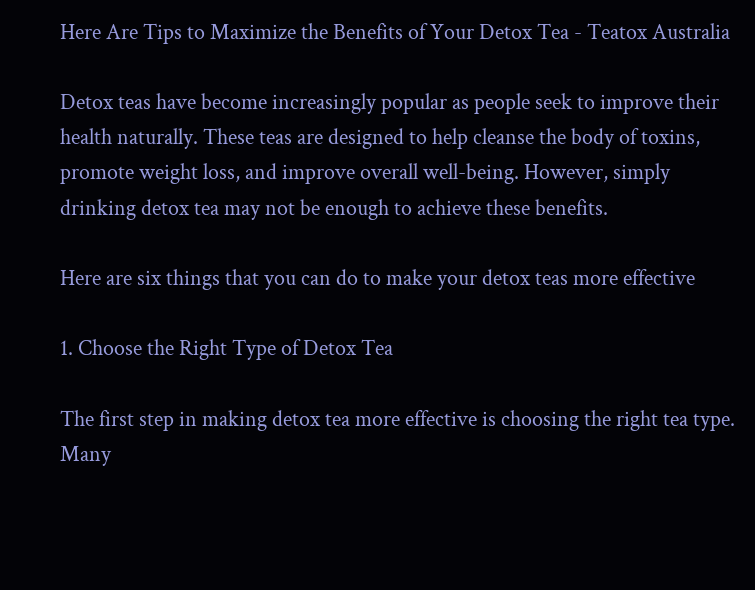Here Are Tips to Maximize the Benefits of Your Detox Tea - Teatox Australia

Detox teas have become increasingly popular as people seek to improve their health naturally. These teas are designed to help cleanse the body of toxins, promote weight loss, and improve overall well-being. However, simply drinking detox tea may not be enough to achieve these benefits.

Here are six things that you can do to make your detox teas more effective

1. Choose the Right Type of Detox Tea

The first step in making detox tea more effective is choosing the right tea type. Many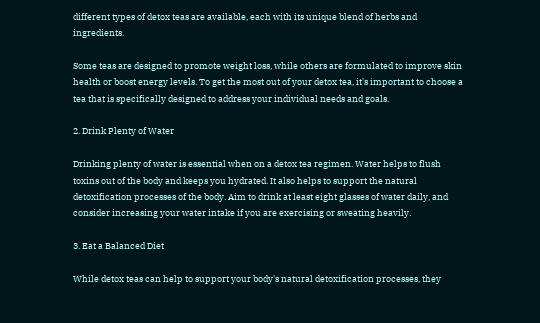different types of detox teas are available, each with its unique blend of herbs and ingredients.

Some teas are designed to promote weight loss, while others are formulated to improve skin health or boost energy levels. To get the most out of your detox tea, it's important to choose a tea that is specifically designed to address your individual needs and goals.

2. Drink Plenty of Water

Drinking plenty of water is essential when on a detox tea regimen. Water helps to flush toxins out of the body and keeps you hydrated. It also helps to support the natural detoxification processes of the body. Aim to drink at least eight glasses of water daily, and consider increasing your water intake if you are exercising or sweating heavily.

3. Eat a Balanced Diet

While detox teas can help to support your body's natural detoxification processes, they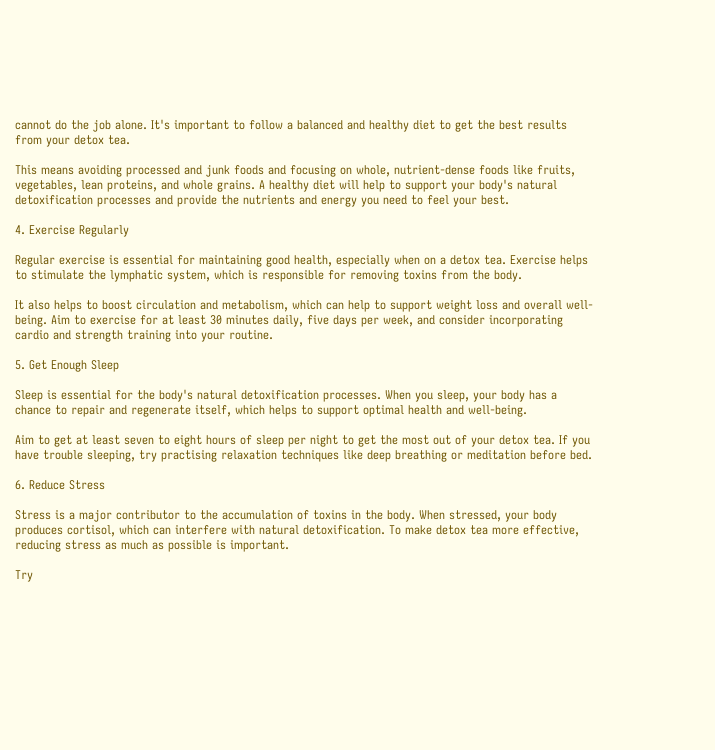cannot do the job alone. It's important to follow a balanced and healthy diet to get the best results from your detox tea.

This means avoiding processed and junk foods and focusing on whole, nutrient-dense foods like fruits, vegetables, lean proteins, and whole grains. A healthy diet will help to support your body's natural detoxification processes and provide the nutrients and energy you need to feel your best.

4. Exercise Regularly

Regular exercise is essential for maintaining good health, especially when on a detox tea. Exercise helps to stimulate the lymphatic system, which is responsible for removing toxins from the body.

It also helps to boost circulation and metabolism, which can help to support weight loss and overall well-being. Aim to exercise for at least 30 minutes daily, five days per week, and consider incorporating cardio and strength training into your routine.

5. Get Enough Sleep

Sleep is essential for the body's natural detoxification processes. When you sleep, your body has a chance to repair and regenerate itself, which helps to support optimal health and well-being.

Aim to get at least seven to eight hours of sleep per night to get the most out of your detox tea. If you have trouble sleeping, try practising relaxation techniques like deep breathing or meditation before bed.

6. Reduce Stress

Stress is a major contributor to the accumulation of toxins in the body. When stressed, your body produces cortisol, which can interfere with natural detoxification. To make detox tea more effective, reducing stress as much as possible is important.

Try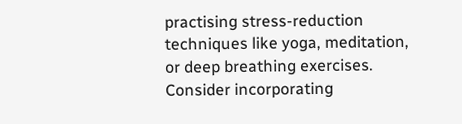practising stress-reduction techniques like yoga, meditation, or deep breathing exercises. Consider incorporating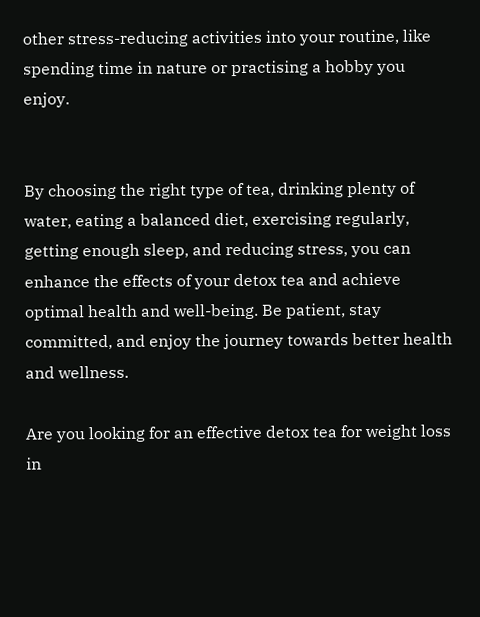other stress-reducing activities into your routine, like spending time in nature or practising a hobby you enjoy.


By choosing the right type of tea, drinking plenty of water, eating a balanced diet, exercising regularly, getting enough sleep, and reducing stress, you can enhance the effects of your detox tea and achieve optimal health and well-being. Be patient, stay committed, and enjoy the journey towards better health and wellness.

Are you looking for an effective detox tea for weight loss in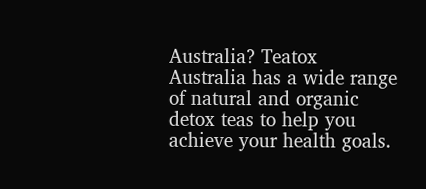Australia? Teatox Australia has a wide range of natural and organic detox teas to help you achieve your health goals.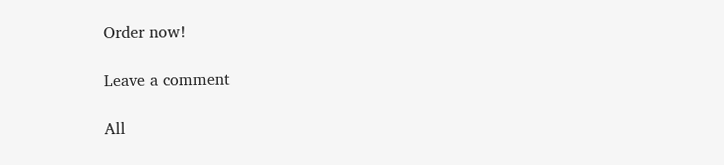Order now!

Leave a comment

All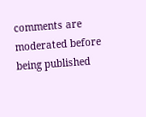comments are moderated before being published